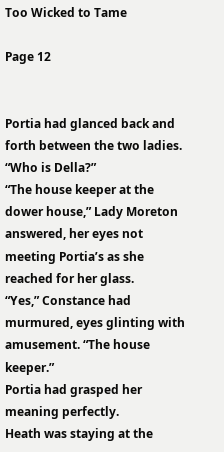Too Wicked to Tame

Page 12


Portia had glanced back and forth between the two ladies. “Who is Della?”
“The house keeper at the dower house,” Lady Moreton answered, her eyes not meeting Portia’s as she reached for her glass.
“Yes,” Constance had murmured, eyes glinting with amusement. “The house keeper.”
Portia had grasped her meaning perfectly.
Heath was staying at the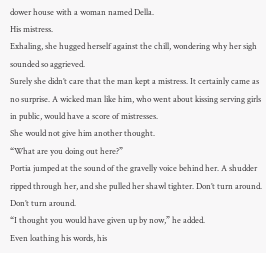dower house with a woman named Della.
His mistress.
Exhaling, she hugged herself against the chill, wondering why her sigh sounded so aggrieved.
Surely she didn’t care that the man kept a mistress. It certainly came as no surprise. A wicked man like him, who went about kissing serving girls in public, would have a score of mistresses.
She would not give him another thought.
“What are you doing out here?”
Portia jumped at the sound of the gravelly voice behind her. A shudder ripped through her, and she pulled her shawl tighter. Don’t turn around. Don’t turn around.
“I thought you would have given up by now,” he added.
Even loathing his words, his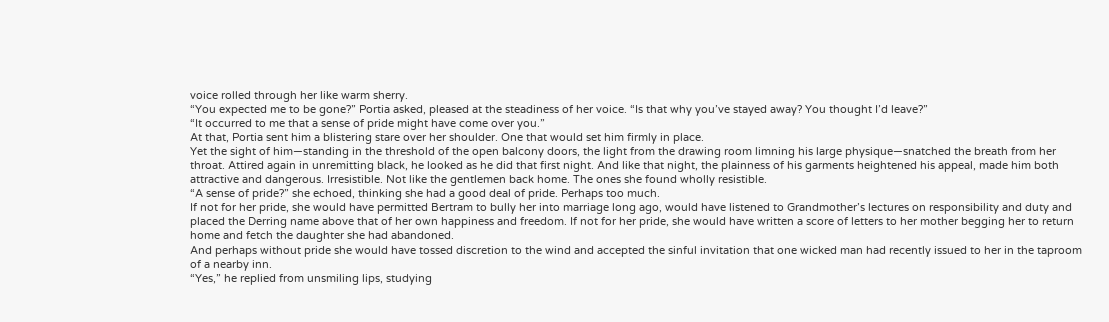voice rolled through her like warm sherry.
“You expected me to be gone?” Portia asked, pleased at the steadiness of her voice. “Is that why you’ve stayed away? You thought I’d leave?”
“It occurred to me that a sense of pride might have come over you.”
At that, Portia sent him a blistering stare over her shoulder. One that would set him firmly in place.
Yet the sight of him—standing in the threshold of the open balcony doors, the light from the drawing room limning his large physique—snatched the breath from her throat. Attired again in unremitting black, he looked as he did that first night. And like that night, the plainness of his garments heightened his appeal, made him both attractive and dangerous. Irresistible. Not like the gentlemen back home. The ones she found wholly resistible.
“A sense of pride?” she echoed, thinking she had a good deal of pride. Perhaps too much.
If not for her pride, she would have permitted Bertram to bully her into marriage long ago, would have listened to Grandmother’s lectures on responsibility and duty and placed the Derring name above that of her own happiness and freedom. If not for her pride, she would have written a score of letters to her mother begging her to return home and fetch the daughter she had abandoned.
And perhaps without pride she would have tossed discretion to the wind and accepted the sinful invitation that one wicked man had recently issued to her in the taproom of a nearby inn.
“Yes,” he replied from unsmiling lips, studying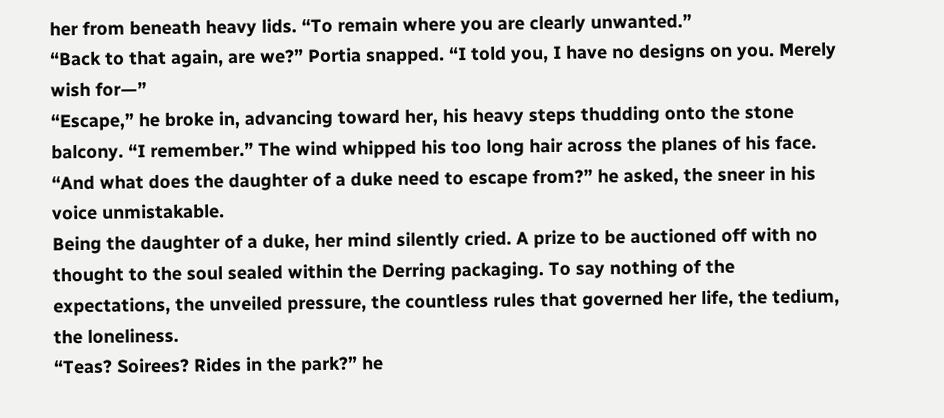her from beneath heavy lids. “To remain where you are clearly unwanted.”
“Back to that again, are we?” Portia snapped. “I told you, I have no designs on you. Merely wish for—”
“Escape,” he broke in, advancing toward her, his heavy steps thudding onto the stone balcony. “I remember.” The wind whipped his too long hair across the planes of his face. “And what does the daughter of a duke need to escape from?” he asked, the sneer in his voice unmistakable.
Being the daughter of a duke, her mind silently cried. A prize to be auctioned off with no thought to the soul sealed within the Derring packaging. To say nothing of the expectations, the unveiled pressure, the countless rules that governed her life, the tedium, the loneliness.
“Teas? Soirees? Rides in the park?” he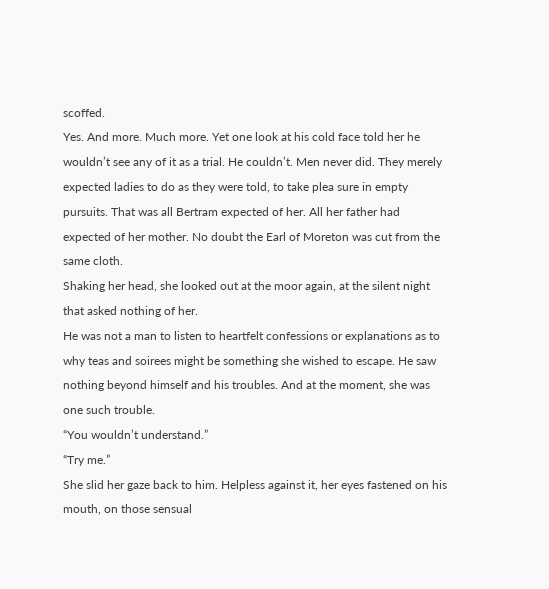scoffed.
Yes. And more. Much more. Yet one look at his cold face told her he wouldn’t see any of it as a trial. He couldn’t. Men never did. They merely expected ladies to do as they were told, to take plea sure in empty pursuits. That was all Bertram expected of her. All her father had expected of her mother. No doubt the Earl of Moreton was cut from the same cloth.
Shaking her head, she looked out at the moor again, at the silent night that asked nothing of her.
He was not a man to listen to heartfelt confessions or explanations as to why teas and soirees might be something she wished to escape. He saw nothing beyond himself and his troubles. And at the moment, she was one such trouble.
“You wouldn’t understand.”
“Try me.”
She slid her gaze back to him. Helpless against it, her eyes fastened on his mouth, on those sensual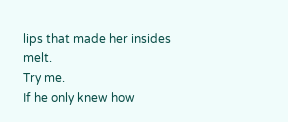lips that made her insides melt.
Try me.
If he only knew how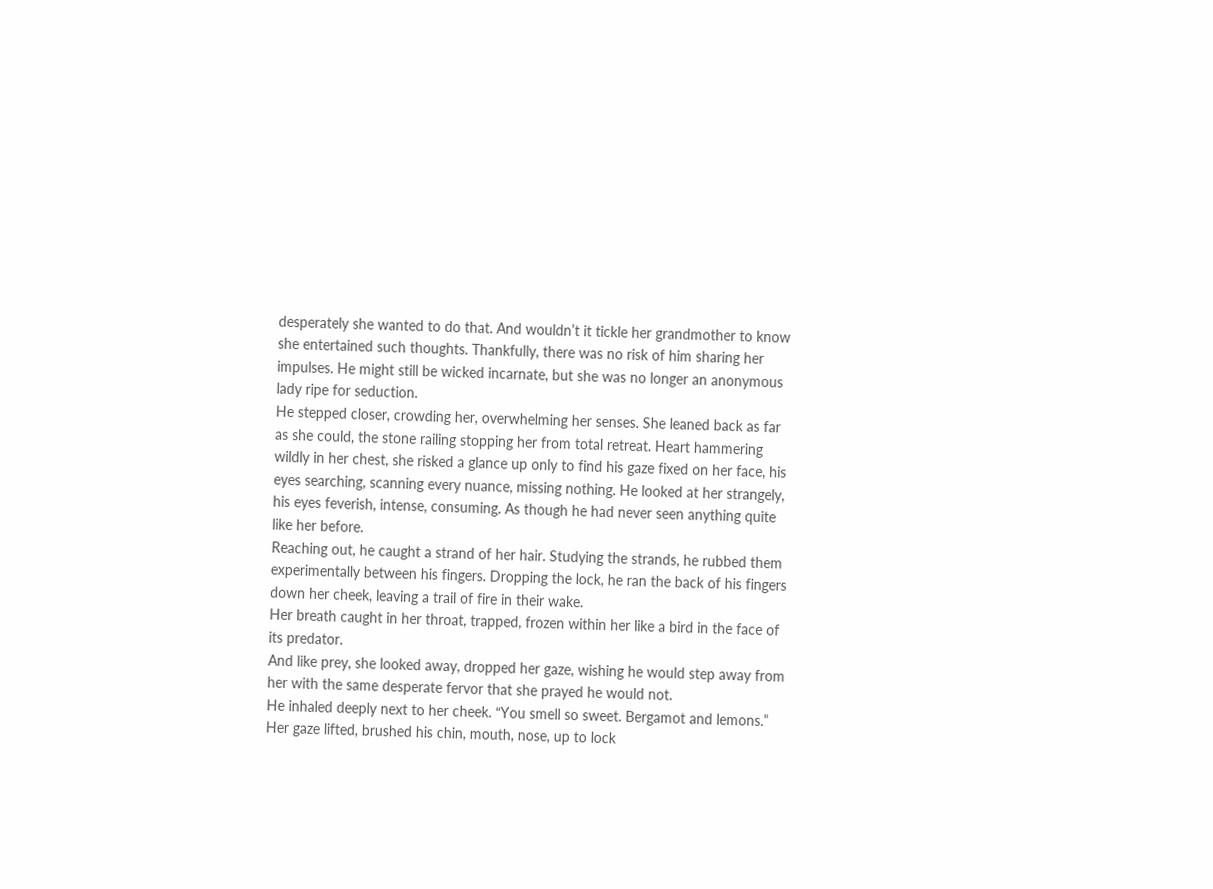desperately she wanted to do that. And wouldn’t it tickle her grandmother to know she entertained such thoughts. Thankfully, there was no risk of him sharing her impulses. He might still be wicked incarnate, but she was no longer an anonymous lady ripe for seduction.
He stepped closer, crowding her, overwhelming her senses. She leaned back as far as she could, the stone railing stopping her from total retreat. Heart hammering wildly in her chest, she risked a glance up only to find his gaze fixed on her face, his eyes searching, scanning every nuance, missing nothing. He looked at her strangely, his eyes feverish, intense, consuming. As though he had never seen anything quite like her before.
Reaching out, he caught a strand of her hair. Studying the strands, he rubbed them experimentally between his fingers. Dropping the lock, he ran the back of his fingers down her cheek, leaving a trail of fire in their wake.
Her breath caught in her throat, trapped, frozen within her like a bird in the face of its predator.
And like prey, she looked away, dropped her gaze, wishing he would step away from her with the same desperate fervor that she prayed he would not.
He inhaled deeply next to her cheek. “You smell so sweet. Bergamot and lemons.”
Her gaze lifted, brushed his chin, mouth, nose, up to lock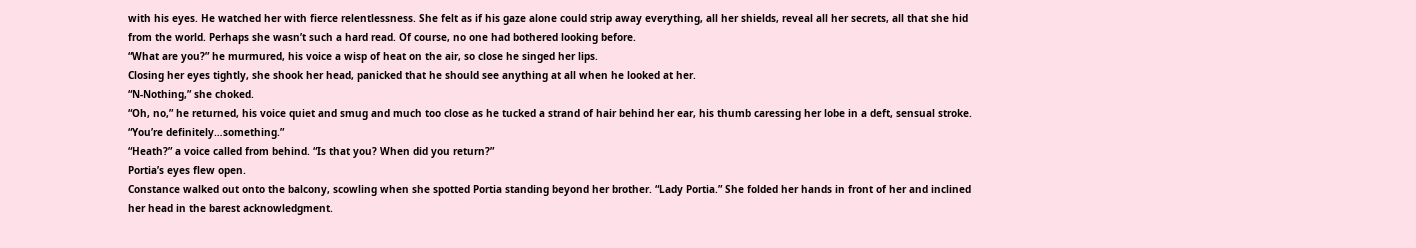with his eyes. He watched her with fierce relentlessness. She felt as if his gaze alone could strip away everything, all her shields, reveal all her secrets, all that she hid from the world. Perhaps she wasn’t such a hard read. Of course, no one had bothered looking before.
“What are you?” he murmured, his voice a wisp of heat on the air, so close he singed her lips.
Closing her eyes tightly, she shook her head, panicked that he should see anything at all when he looked at her.
“N-Nothing,” she choked.
“Oh, no,” he returned, his voice quiet and smug and much too close as he tucked a strand of hair behind her ear, his thumb caressing her lobe in a deft, sensual stroke. “You’re definitely…something.”
“Heath?” a voice called from behind. “Is that you? When did you return?”
Portia’s eyes flew open.
Constance walked out onto the balcony, scowling when she spotted Portia standing beyond her brother. “Lady Portia.” She folded her hands in front of her and inclined her head in the barest acknowledgment.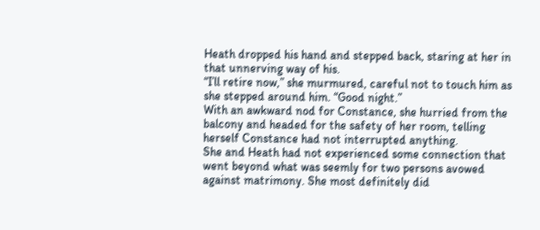Heath dropped his hand and stepped back, staring at her in that unnerving way of his.
“I’ll retire now,” she murmured, careful not to touch him as she stepped around him. “Good night.”
With an awkward nod for Constance, she hurried from the balcony and headed for the safety of her room, telling herself Constance had not interrupted anything.
She and Heath had not experienced some connection that went beyond what was seemly for two persons avowed against matrimony. She most definitely did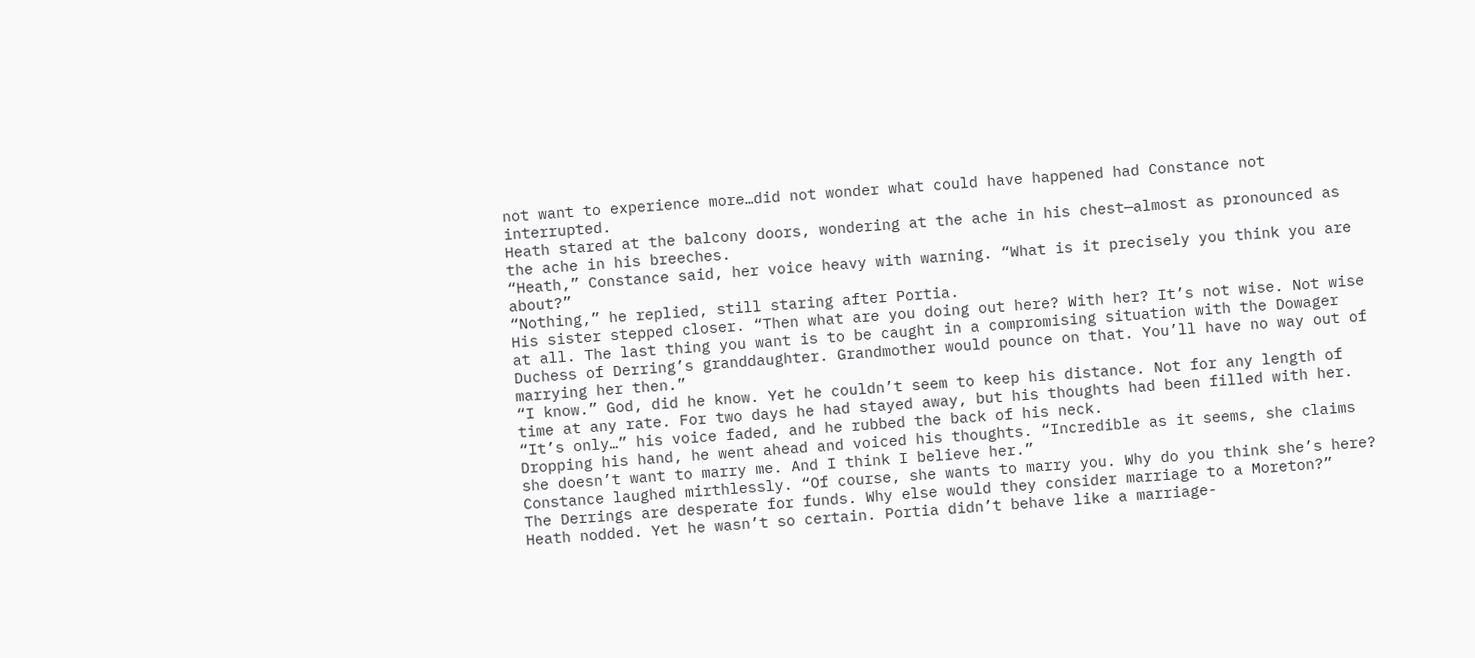not want to experience more…did not wonder what could have happened had Constance not interrupted.
Heath stared at the balcony doors, wondering at the ache in his chest—almost as pronounced as the ache in his breeches.
“Heath,” Constance said, her voice heavy with warning. “What is it precisely you think you are about?”
“Nothing,” he replied, still staring after Portia.
His sister stepped closer. “Then what are you doing out here? With her? It’s not wise. Not wise at all. The last thing you want is to be caught in a compromising situation with the Dowager Duchess of Derring’s granddaughter. Grandmother would pounce on that. You’ll have no way out of marrying her then.”
“I know.” God, did he know. Yet he couldn’t seem to keep his distance. Not for any length of time at any rate. For two days he had stayed away, but his thoughts had been filled with her. “It’s only…” his voice faded, and he rubbed the back of his neck.
Dropping his hand, he went ahead and voiced his thoughts. “Incredible as it seems, she claims she doesn’t want to marry me. And I think I believe her.”
Constance laughed mirthlessly. “Of course, she wants to marry you. Why do you think she’s here? The Derrings are desperate for funds. Why else would they consider marriage to a Moreton?”
Heath nodded. Yet he wasn’t so certain. Portia didn’t behave like a marriage-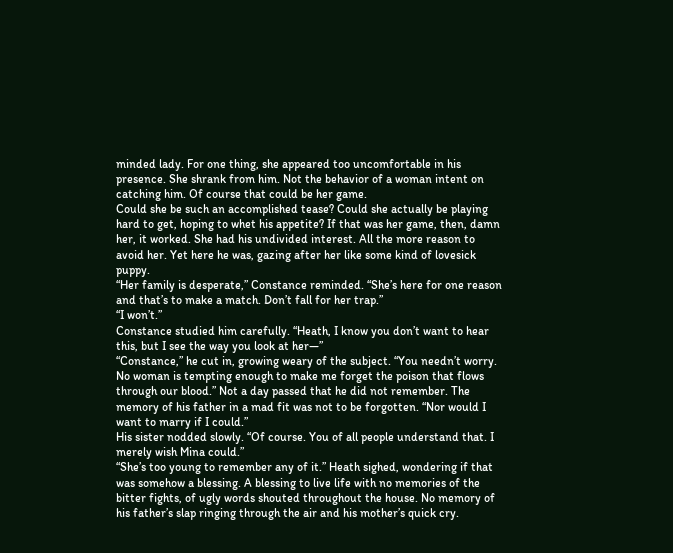minded lady. For one thing, she appeared too uncomfortable in his presence. She shrank from him. Not the behavior of a woman intent on catching him. Of course that could be her game.
Could she be such an accomplished tease? Could she actually be playing hard to get, hoping to whet his appetite? If that was her game, then, damn her, it worked. She had his undivided interest. All the more reason to avoid her. Yet here he was, gazing after her like some kind of lovesick puppy.
“Her family is desperate,” Constance reminded. “She’s here for one reason and that’s to make a match. Don’t fall for her trap.”
“I won’t.”
Constance studied him carefully. “Heath, I know you don’t want to hear this, but I see the way you look at her—”
“Constance,” he cut in, growing weary of the subject. “You needn’t worry. No woman is tempting enough to make me forget the poison that flows through our blood.” Not a day passed that he did not remember. The memory of his father in a mad fit was not to be forgotten. “Nor would I want to marry if I could.”
His sister nodded slowly. “Of course. You of all people understand that. I merely wish Mina could.”
“She’s too young to remember any of it.” Heath sighed, wondering if that was somehow a blessing. A blessing to live life with no memories of the bitter fights, of ugly words shouted throughout the house. No memory of his father’s slap ringing through the air and his mother’s quick cry.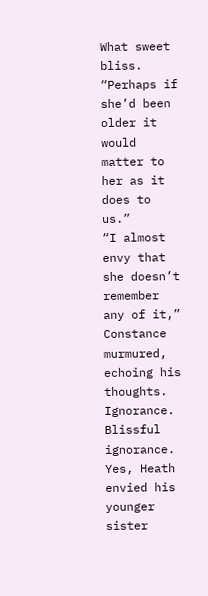What sweet bliss. “Perhaps if she’d been older it would matter to her as it does to us.”
“I almost envy that she doesn’t remember any of it,” Constance murmured, echoing his thoughts.
Ignorance. Blissful ignorance. Yes, Heath envied his younger sister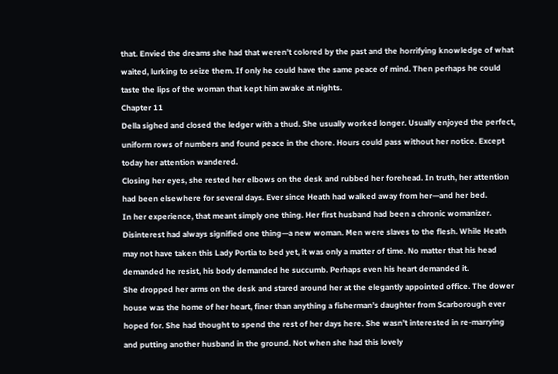that. Envied the dreams she had that weren’t colored by the past and the horrifying knowledge of what waited, lurking to seize them. If only he could have the same peace of mind. Then perhaps he could taste the lips of the woman that kept him awake at nights.
Chapter 11
Della sighed and closed the ledger with a thud. She usually worked longer. Usually enjoyed the perfect, uniform rows of numbers and found peace in the chore. Hours could pass without her notice. Except today her attention wandered.
Closing her eyes, she rested her elbows on the desk and rubbed her forehead. In truth, her attention had been elsewhere for several days. Ever since Heath had walked away from her—and her bed.
In her experience, that meant simply one thing. Her first husband had been a chronic womanizer.
Disinterest had always signified one thing—a new woman. Men were slaves to the flesh. While Heath may not have taken this Lady Portia to bed yet, it was only a matter of time. No matter that his head demanded he resist, his body demanded he succumb. Perhaps even his heart demanded it.
She dropped her arms on the desk and stared around her at the elegantly appointed office. The dower house was the home of her heart, finer than anything a fisherman’s daughter from Scarborough ever hoped for. She had thought to spend the rest of her days here. She wasn’t interested in re-marrying and putting another husband in the ground. Not when she had this lovely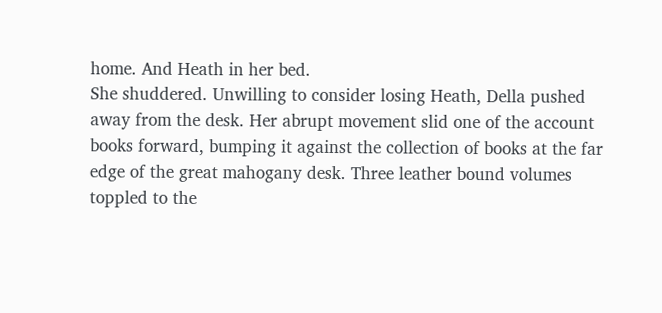home. And Heath in her bed.
She shuddered. Unwilling to consider losing Heath, Della pushed away from the desk. Her abrupt movement slid one of the account books forward, bumping it against the collection of books at the far edge of the great mahogany desk. Three leather bound volumes toppled to the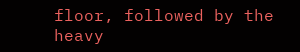floor, followed by the heavy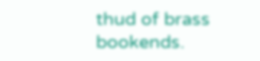thud of brass bookends.